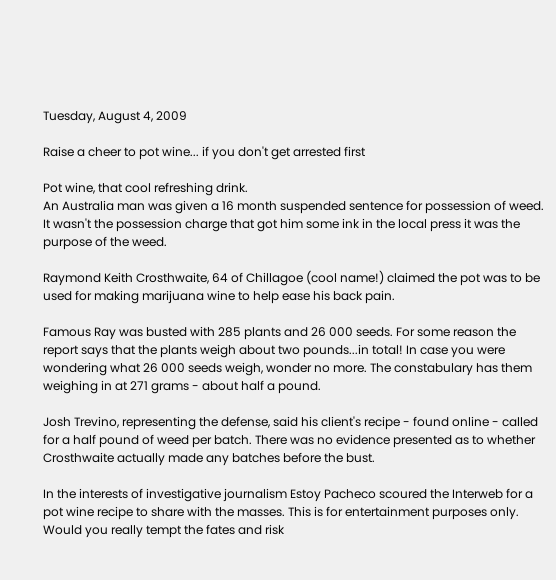Tuesday, August 4, 2009

Raise a cheer to pot wine... if you don't get arrested first

Pot wine, that cool refreshing drink.
An Australia man was given a 16 month suspended sentence for possession of weed. It wasn't the possession charge that got him some ink in the local press it was the purpose of the weed.

Raymond Keith Crosthwaite, 64 of Chillagoe (cool name!) claimed the pot was to be used for making marijuana wine to help ease his back pain.

Famous Ray was busted with 285 plants and 26 000 seeds. For some reason the report says that the plants weigh about two pounds...in total! In case you were wondering what 26 000 seeds weigh, wonder no more. The constabulary has them weighing in at 271 grams - about half a pound.

Josh Trevino, representing the defense, said his client's recipe - found online - called for a half pound of weed per batch. There was no evidence presented as to whether Crosthwaite actually made any batches before the bust.

In the interests of investigative journalism Estoy Pacheco scoured the Interweb for a pot wine recipe to share with the masses. This is for entertainment purposes only. Would you really tempt the fates and risk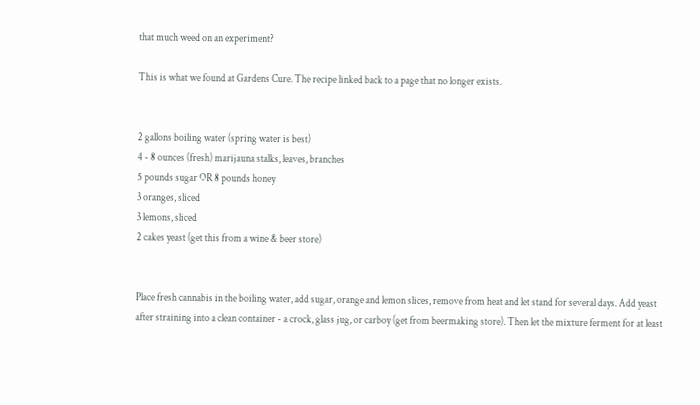that much weed on an experiment?

This is what we found at Gardens Cure. The recipe linked back to a page that no longer exists.


2 gallons boiling water (spring water is best)
4 - 8 ounces (fresh) marijauna stalks, leaves, branches
5 pounds sugar OR 8 pounds honey
3 oranges, sliced
3 lemons, sliced
2 cakes yeast (get this from a wine & beer store)


Place fresh cannabis in the boiling water, add sugar, orange and lemon slices, remove from heat and let stand for several days. Add yeast after straining into a clean container - a crock, glass jug, or carboy (get from beermaking store). Then let the mixture ferment for at least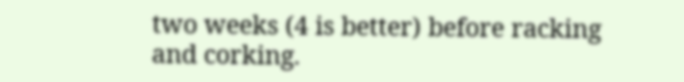two weeks (4 is better) before racking and corking.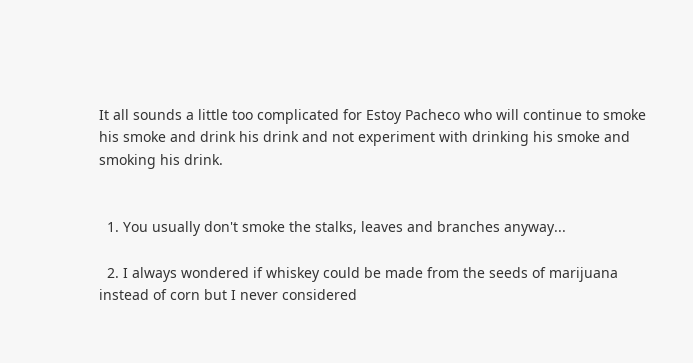It all sounds a little too complicated for Estoy Pacheco who will continue to smoke his smoke and drink his drink and not experiment with drinking his smoke and smoking his drink.


  1. You usually don't smoke the stalks, leaves and branches anyway...

  2. I always wondered if whiskey could be made from the seeds of marijuana instead of corn but I never considered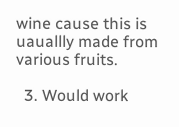wine cause this is uauallly made from various fruits.

  3. Would work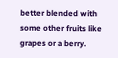better blended with some other fruits like grapes or a berry.